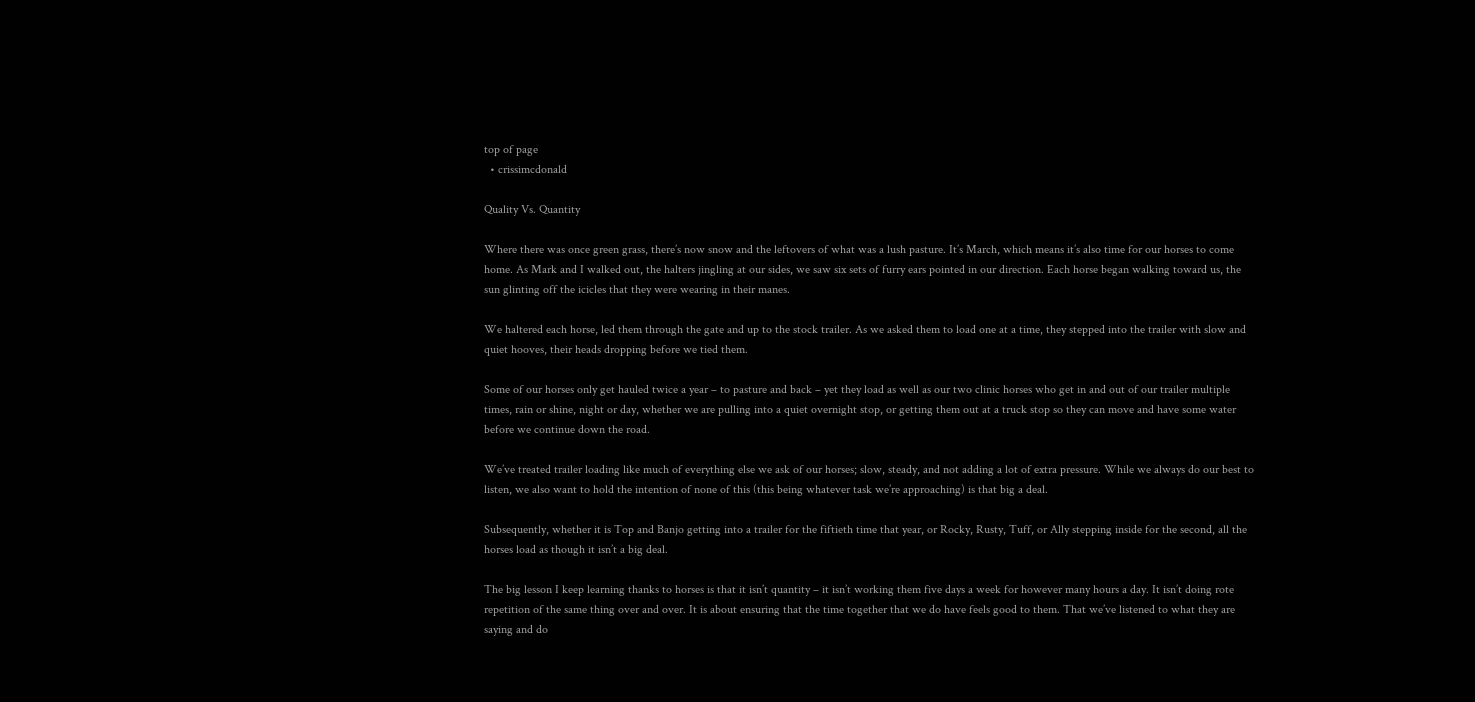top of page
  • crissimcdonald

Quality Vs. Quantity

Where there was once green grass, there’s now snow and the leftovers of what was a lush pasture. It’s March, which means it’s also time for our horses to come home. As Mark and I walked out, the halters jingling at our sides, we saw six sets of furry ears pointed in our direction. Each horse began walking toward us, the sun glinting off the icicles that they were wearing in their manes.

We haltered each horse, led them through the gate and up to the stock trailer. As we asked them to load one at a time, they stepped into the trailer with slow and quiet hooves, their heads dropping before we tied them.

Some of our horses only get hauled twice a year – to pasture and back – yet they load as well as our two clinic horses who get in and out of our trailer multiple times, rain or shine, night or day, whether we are pulling into a quiet overnight stop, or getting them out at a truck stop so they can move and have some water before we continue down the road.

We’ve treated trailer loading like much of everything else we ask of our horses; slow, steady, and not adding a lot of extra pressure. While we always do our best to listen, we also want to hold the intention of none of this (this being whatever task we’re approaching) is that big a deal.

Subsequently, whether it is Top and Banjo getting into a trailer for the fiftieth time that year, or Rocky, Rusty, Tuff, or Ally stepping inside for the second, all the horses load as though it isn’t a big deal.

The big lesson I keep learning thanks to horses is that it isn’t quantity – it isn’t working them five days a week for however many hours a day. It isn’t doing rote repetition of the same thing over and over. It is about ensuring that the time together that we do have feels good to them. That we’ve listened to what they are saying and do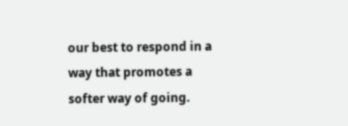our best to respond in a way that promotes a softer way of going.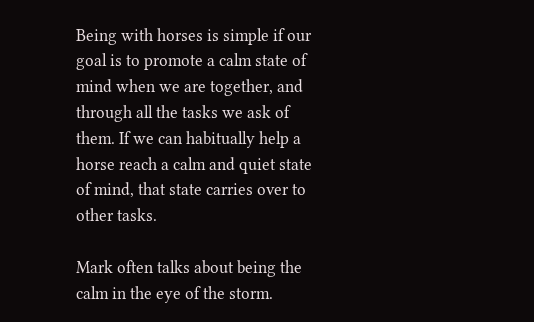Being with horses is simple if our goal is to promote a calm state of mind when we are together, and through all the tasks we ask of them. If we can habitually help a horse reach a calm and quiet state of mind, that state carries over to other tasks.

Mark often talks about being the calm in the eye of the storm.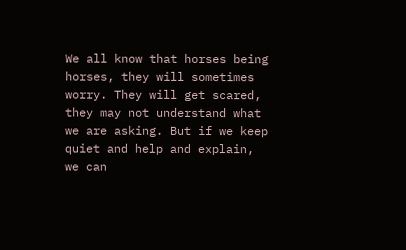We all know that horses being horses, they will sometimes worry. They will get scared, they may not understand what we are asking. But if we keep quiet and help and explain, we can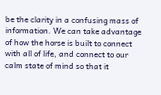be the clarity in a confusing mass of information. We can take advantage of how the horse is built to connect with all of life, and connect to our calm state of mind so that it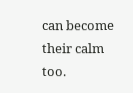can become their calm too.